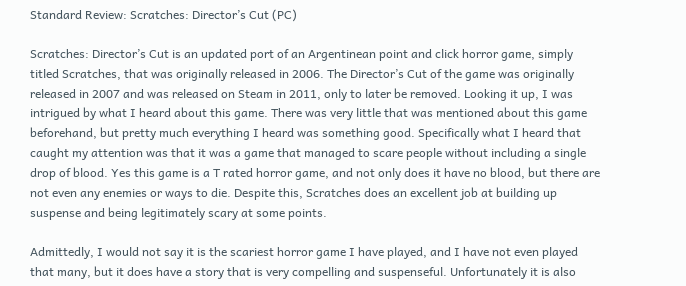Standard Review: Scratches: Director’s Cut (PC)

Scratches: Director’s Cut is an updated port of an Argentinean point and click horror game, simply titled Scratches, that was originally released in 2006. The Director’s Cut of the game was originally released in 2007 and was released on Steam in 2011, only to later be removed. Looking it up, I was intrigued by what I heard about this game. There was very little that was mentioned about this game beforehand, but pretty much everything I heard was something good. Specifically what I heard that caught my attention was that it was a game that managed to scare people without including a single drop of blood. Yes this game is a T rated horror game, and not only does it have no blood, but there are not even any enemies or ways to die. Despite this, Scratches does an excellent job at building up suspense and being legitimately scary at some points.

Admittedly, I would not say it is the scariest horror game I have played, and I have not even played that many, but it does have a story that is very compelling and suspenseful. Unfortunately it is also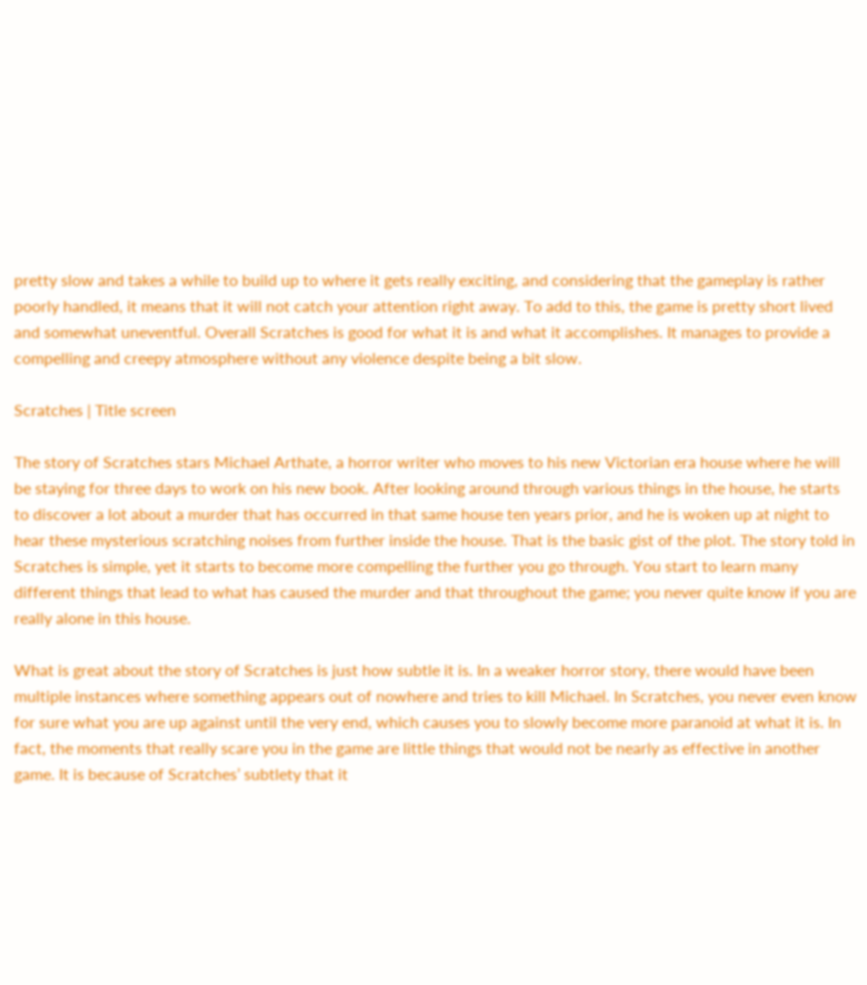pretty slow and takes a while to build up to where it gets really exciting, and considering that the gameplay is rather poorly handled, it means that it will not catch your attention right away. To add to this, the game is pretty short lived and somewhat uneventful. Overall Scratches is good for what it is and what it accomplishes. It manages to provide a compelling and creepy atmosphere without any violence despite being a bit slow.

Scratches | Title screen

The story of Scratches stars Michael Arthate, a horror writer who moves to his new Victorian era house where he will be staying for three days to work on his new book. After looking around through various things in the house, he starts to discover a lot about a murder that has occurred in that same house ten years prior, and he is woken up at night to hear these mysterious scratching noises from further inside the house. That is the basic gist of the plot. The story told in Scratches is simple, yet it starts to become more compelling the further you go through. You start to learn many different things that lead to what has caused the murder and that throughout the game; you never quite know if you are really alone in this house.

What is great about the story of Scratches is just how subtle it is. In a weaker horror story, there would have been multiple instances where something appears out of nowhere and tries to kill Michael. In Scratches, you never even know for sure what you are up against until the very end, which causes you to slowly become more paranoid at what it is. In fact, the moments that really scare you in the game are little things that would not be nearly as effective in another game. It is because of Scratches’ subtlety that it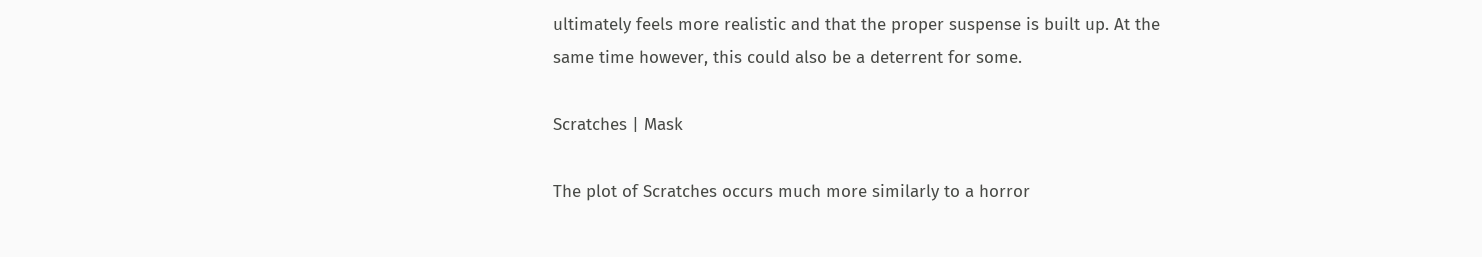ultimately feels more realistic and that the proper suspense is built up. At the same time however, this could also be a deterrent for some.

Scratches | Mask

The plot of Scratches occurs much more similarly to a horror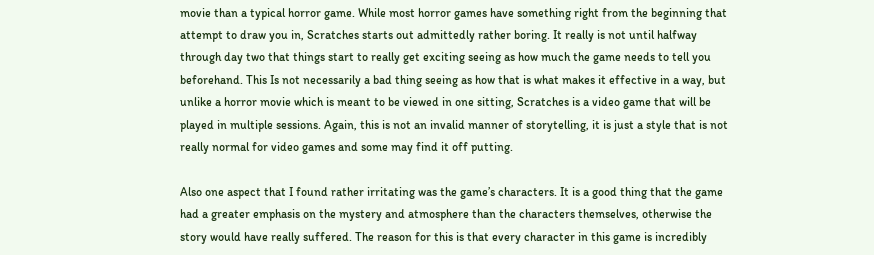movie than a typical horror game. While most horror games have something right from the beginning that attempt to draw you in, Scratches starts out admittedly rather boring. It really is not until halfway through day two that things start to really get exciting seeing as how much the game needs to tell you beforehand. This Is not necessarily a bad thing seeing as how that is what makes it effective in a way, but unlike a horror movie which is meant to be viewed in one sitting, Scratches is a video game that will be played in multiple sessions. Again, this is not an invalid manner of storytelling, it is just a style that is not really normal for video games and some may find it off putting.

Also one aspect that I found rather irritating was the game’s characters. It is a good thing that the game had a greater emphasis on the mystery and atmosphere than the characters themselves, otherwise the story would have really suffered. The reason for this is that every character in this game is incredibly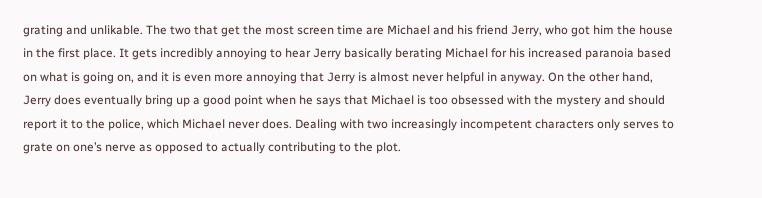grating and unlikable. The two that get the most screen time are Michael and his friend Jerry, who got him the house in the first place. It gets incredibly annoying to hear Jerry basically berating Michael for his increased paranoia based on what is going on, and it is even more annoying that Jerry is almost never helpful in anyway. On the other hand, Jerry does eventually bring up a good point when he says that Michael is too obsessed with the mystery and should report it to the police, which Michael never does. Dealing with two increasingly incompetent characters only serves to grate on one’s nerve as opposed to actually contributing to the plot.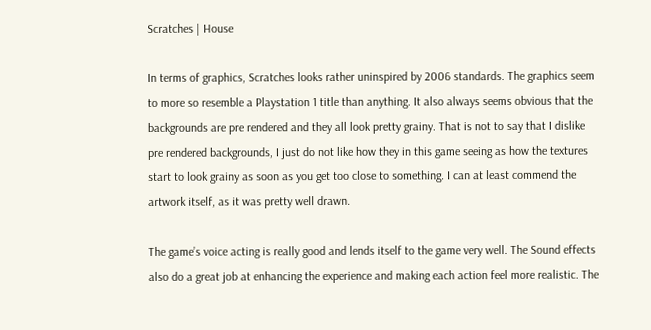Scratches | House

In terms of graphics, Scratches looks rather uninspired by 2006 standards. The graphics seem to more so resemble a Playstation 1 title than anything. It also always seems obvious that the backgrounds are pre rendered and they all look pretty grainy. That is not to say that I dislike pre rendered backgrounds, I just do not like how they in this game seeing as how the textures start to look grainy as soon as you get too close to something. I can at least commend the artwork itself, as it was pretty well drawn.

The game’s voice acting is really good and lends itself to the game very well. The Sound effects also do a great job at enhancing the experience and making each action feel more realistic. The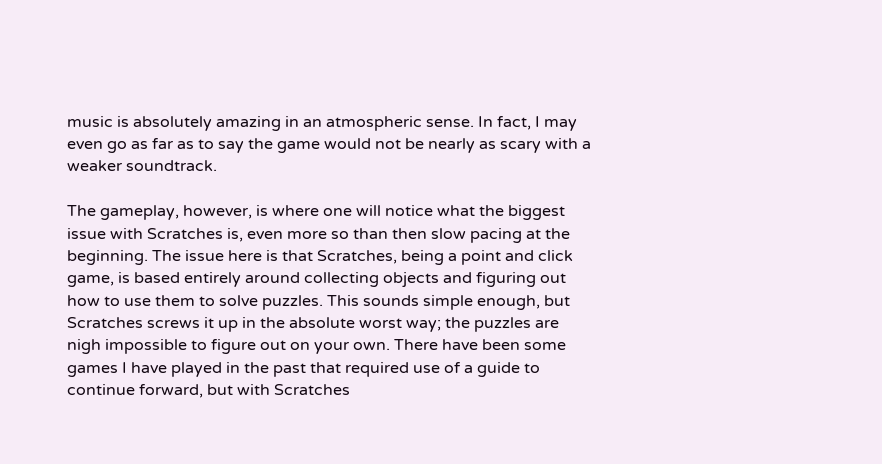music is absolutely amazing in an atmospheric sense. In fact, I may even go as far as to say the game would not be nearly as scary with a weaker soundtrack.

The gameplay, however, is where one will notice what the biggest issue with Scratches is, even more so than then slow pacing at the beginning. The issue here is that Scratches, being a point and click game, is based entirely around collecting objects and figuring out how to use them to solve puzzles. This sounds simple enough, but Scratches screws it up in the absolute worst way; the puzzles are nigh impossible to figure out on your own. There have been some games I have played in the past that required use of a guide to continue forward, but with Scratches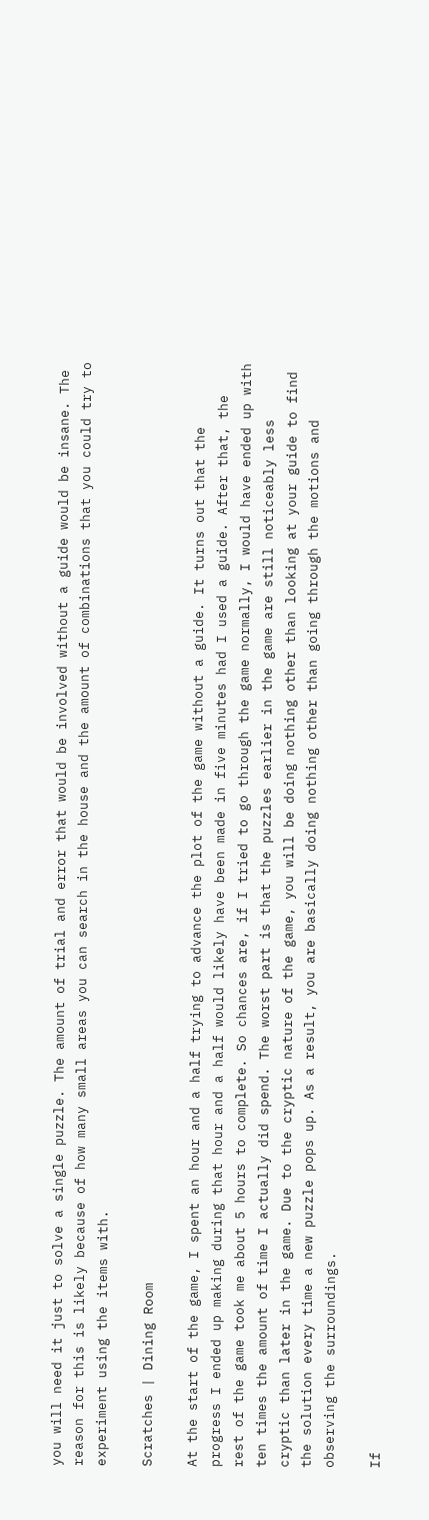you will need it just to solve a single puzzle. The amount of trial and error that would be involved without a guide would be insane. The reason for this is likely because of how many small areas you can search in the house and the amount of combinations that you could try to experiment using the items with.

Scratches | Dining Room

At the start of the game, I spent an hour and a half trying to advance the plot of the game without a guide. It turns out that the progress I ended up making during that hour and a half would likely have been made in five minutes had I used a guide. After that, the rest of the game took me about 5 hours to complete. So chances are, if I tried to go through the game normally, I would have ended up with ten times the amount of time I actually did spend. The worst part is that the puzzles earlier in the game are still noticeably less cryptic than later in the game. Due to the cryptic nature of the game, you will be doing nothing other than looking at your guide to find the solution every time a new puzzle pops up. As a result, you are basically doing nothing other than going through the motions and observing the surroundings.

If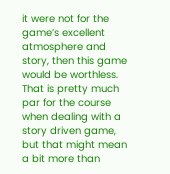it were not for the game’s excellent atmosphere and story, then this game would be worthless. That is pretty much par for the course when dealing with a story driven game, but that might mean a bit more than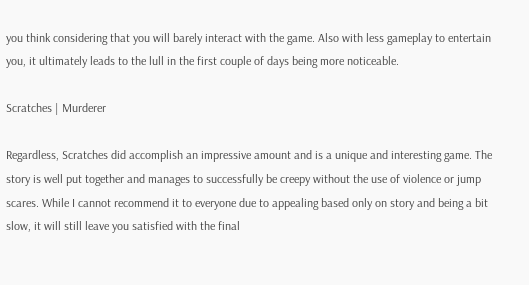you think considering that you will barely interact with the game. Also with less gameplay to entertain you, it ultimately leads to the lull in the first couple of days being more noticeable.

Scratches | Murderer

Regardless, Scratches did accomplish an impressive amount and is a unique and interesting game. The story is well put together and manages to successfully be creepy without the use of violence or jump scares. While I cannot recommend it to everyone due to appealing based only on story and being a bit slow, it will still leave you satisfied with the final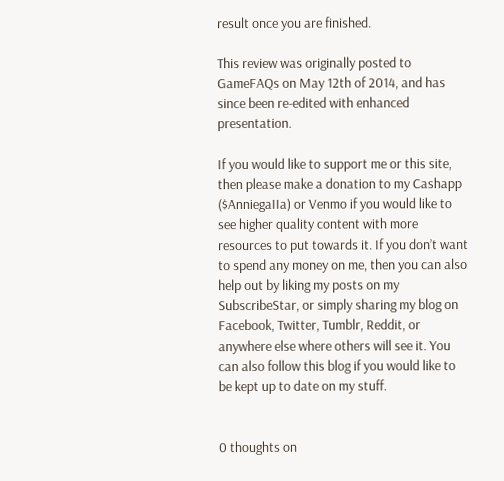result once you are finished.

This review was originally posted to GameFAQs on May 12th of 2014, and has since been re-edited with enhanced presentation.

If you would like to support me or this site, then please make a donation to my Cashapp ($AnniegaIIa) or Venmo if you would like to see higher quality content with more resources to put towards it. If you don’t want to spend any money on me, then you can also help out by liking my posts on my SubscribeStar, or simply sharing my blog on Facebook, Twitter, Tumblr, Reddit, or anywhere else where others will see it. You can also follow this blog if you would like to be kept up to date on my stuff.


0 thoughts on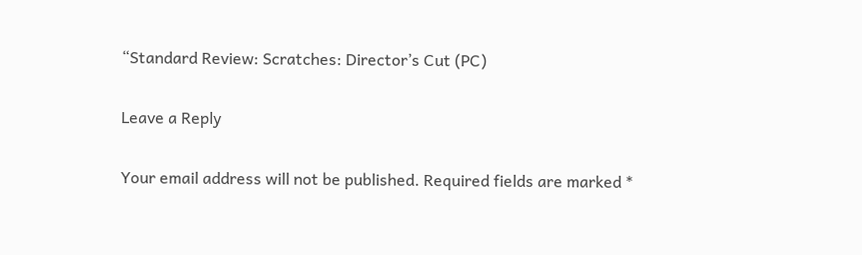“Standard Review: Scratches: Director’s Cut (PC)

Leave a Reply

Your email address will not be published. Required fields are marked *